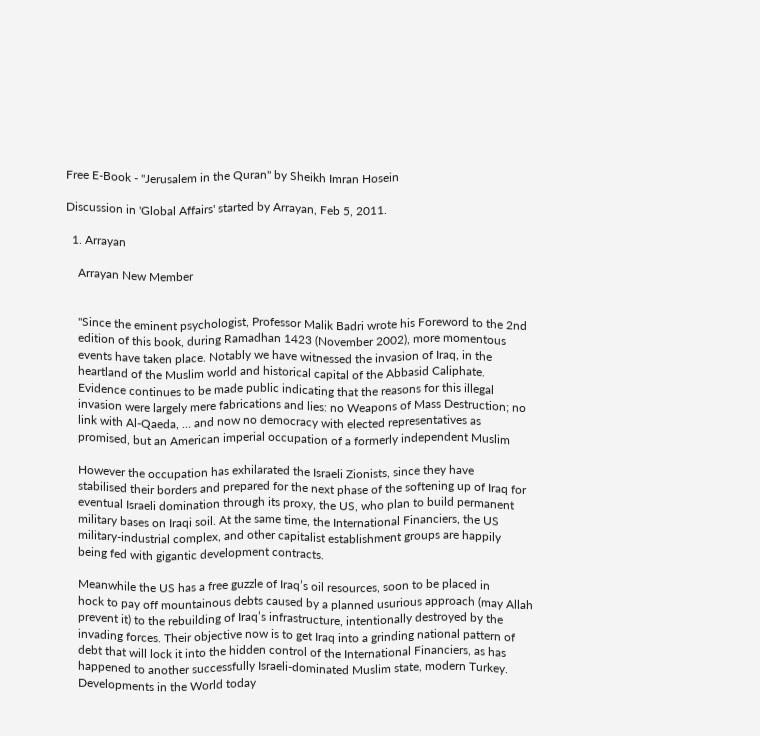Free E-Book - "Jerusalem in the Quran" by Sheikh Imran Hosein

Discussion in 'Global Affairs' started by Arrayan, Feb 5, 2011.

  1. Arrayan

    Arrayan New Member


    "Since the eminent psychologist, Professor Malik Badri wrote his Foreword to the 2nd
    edition of this book, during Ramadhan 1423 (November 2002), more momentous
    events have taken place. Notably we have witnessed the invasion of Iraq, in the
    heartland of the Muslim world and historical capital of the Abbasid Caliphate.
    Evidence continues to be made public indicating that the reasons for this illegal
    invasion were largely mere fabrications and lies: no Weapons of Mass Destruction; no
    link with Al-Qaeda, … and now no democracy with elected representatives as
    promised, but an American imperial occupation of a formerly independent Muslim

    However the occupation has exhilarated the Israeli Zionists, since they have
    stabilised their borders and prepared for the next phase of the softening up of Iraq for
    eventual Israeli domination through its proxy, the US, who plan to build permanent
    military bases on Iraqi soil. At the same time, the International Financiers, the US
    military-industrial complex, and other capitalist establishment groups are happily
    being fed with gigantic development contracts.

    Meanwhile the US has a free guzzle of Iraq’s oil resources, soon to be placed in
    hock to pay off mountainous debts caused by a planned usurious approach (may Allah
    prevent it) to the rebuilding of Iraq’s infrastructure, intentionally destroyed by the
    invading forces. Their objective now is to get Iraq into a grinding national pattern of
    debt that will lock it into the hidden control of the International Financiers, as has
    happened to another successfully Israeli-dominated Muslim state, modern Turkey.
    Developments in the World today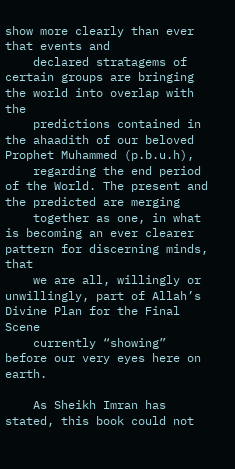show more clearly than ever that events and
    declared stratagems of certain groups are bringing the world into overlap with the
    predictions contained in the ahaadith of our beloved Prophet Muhammed (p.b.u.h),
    regarding the end period of the World. The present and the predicted are merging
    together as one, in what is becoming an ever clearer pattern for discerning minds, that
    we are all, willingly or unwillingly, part of Allah’s Divine Plan for the Final Scene
    currently “showing” before our very eyes here on earth.

    As Sheikh Imran has stated, this book could not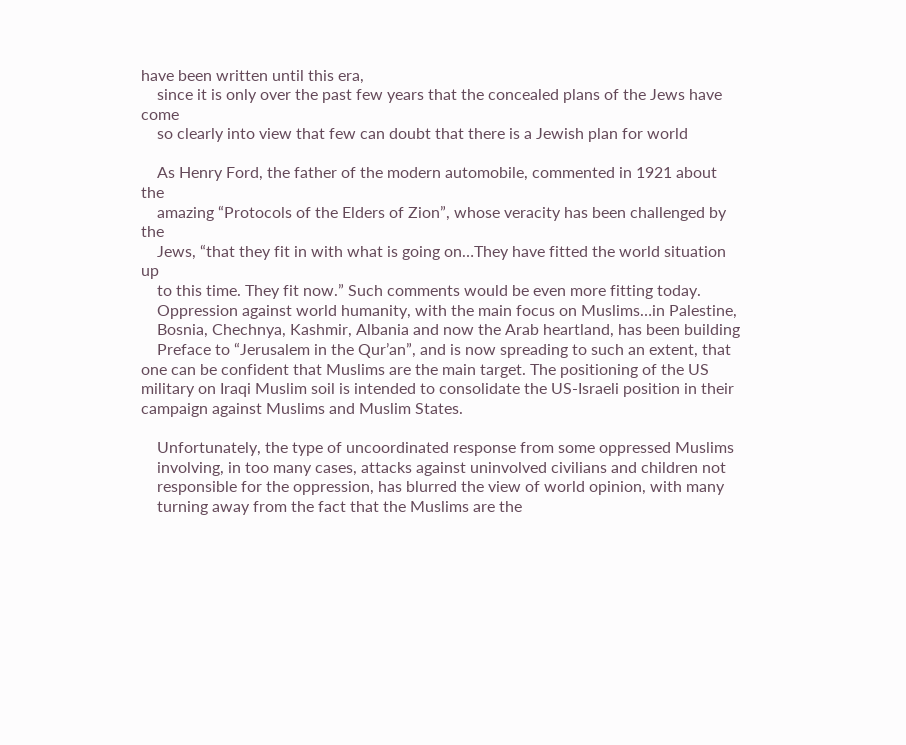have been written until this era,
    since it is only over the past few years that the concealed plans of the Jews have come
    so clearly into view that few can doubt that there is a Jewish plan for world

    As Henry Ford, the father of the modern automobile, commented in 1921 about the
    amazing “Protocols of the Elders of Zion”, whose veracity has been challenged by the
    Jews, “that they fit in with what is going on…They have fitted the world situation up
    to this time. They fit now.” Such comments would be even more fitting today.
    Oppression against world humanity, with the main focus on Muslims…in Palestine,
    Bosnia, Chechnya, Kashmir, Albania and now the Arab heartland, has been building
    Preface to “Jerusalem in the Qur’an”, and is now spreading to such an extent, that one can be confident that Muslims are the main target. The positioning of the US military on Iraqi Muslim soil is intended to consolidate the US-Israeli position in their campaign against Muslims and Muslim States.

    Unfortunately, the type of uncoordinated response from some oppressed Muslims
    involving, in too many cases, attacks against uninvolved civilians and children not
    responsible for the oppression, has blurred the view of world opinion, with many
    turning away from the fact that the Muslims are the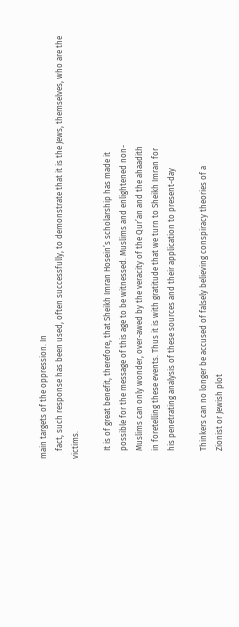main targets of the oppression. In
    fact, such response has been used, often successfully, to demonstrate that it is the Jews, themselves, who are the victims.

    It is of great benefit, therefore, that Sheikh Imran Hosein’s scholarship has made it
    possible for the message of this age to be witnessed. Muslims and enlightened non-
    Muslims can only wonder, over-awed by the veracity of the Qur’an and the ahaadith
    in foretelling these events. Thus it is with gratitude that we turn to Sheikh Imran for
    his penetrating analysis of these sources and their application to present-day

    Thinkers can no longer be accused of falsely believing conspiracy theories of a
    Zionist or Jewish plot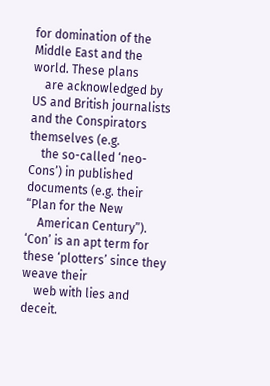for domination of the Middle East and the world. These plans
    are acknowledged by US and British journalists and the Conspirators themselves (e.g.
    the so-called ‘neo-Cons’) in published documents (e.g. their “Plan for the New
    American Century”). ‘Con’ is an apt term for these ‘plotters’ since they weave their
    web with lies and deceit.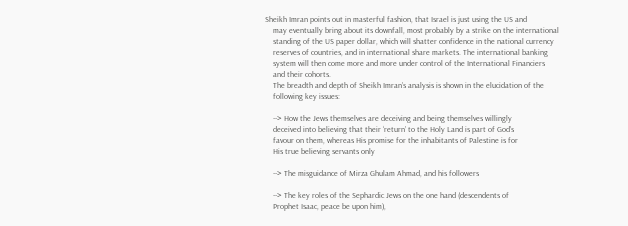Sheikh Imran points out in masterful fashion, that Israel is just using the US and
    may eventually bring about its downfall, most probably by a strike on the international
    standing of the US paper dollar, which will shatter confidence in the national currency
    reserves of countries, and in international share markets. The international banking
    system will then come more and more under control of the International Financiers
    and their cohorts.
    The breadth and depth of Sheikh Imran’s analysis is shown in the elucidation of the
    following key issues:

    --> How the Jews themselves are deceiving and being themselves willingly
    deceived into believing that their ‘return’ to the Holy Land is part of God’s
    favour on them, whereas His promise for the inhabitants of Palestine is for
    His true believing servants only

    --> The misguidance of Mirza Ghulam Ahmad, and his followers

    --> The key roles of the Sephardic Jews on the one hand (descendents of
    Prophet Isaac, peace be upon him),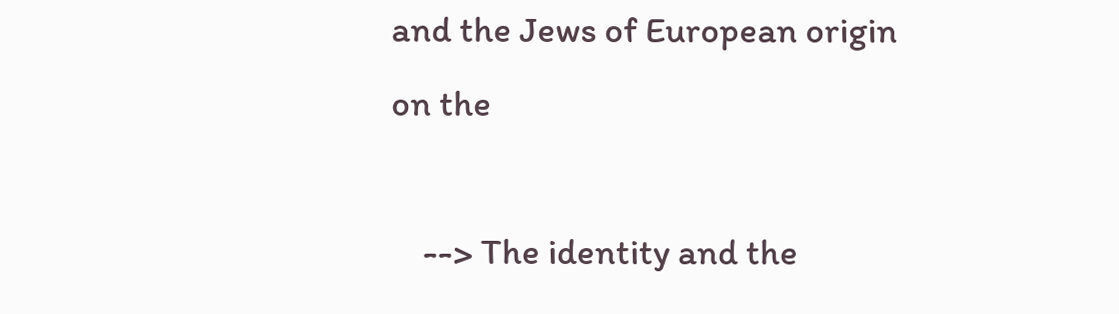and the Jews of European origin on the

    --> The identity and the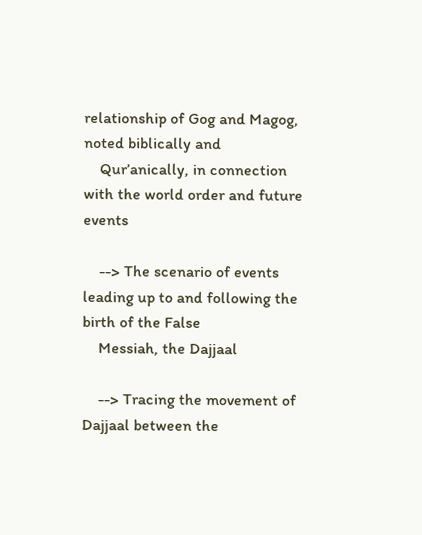relationship of Gog and Magog, noted biblically and
    Qur’anically, in connection with the world order and future events

    --> The scenario of events leading up to and following the birth of the False
    Messiah, the Dajjaal

    --> Tracing the movement of Dajjaal between the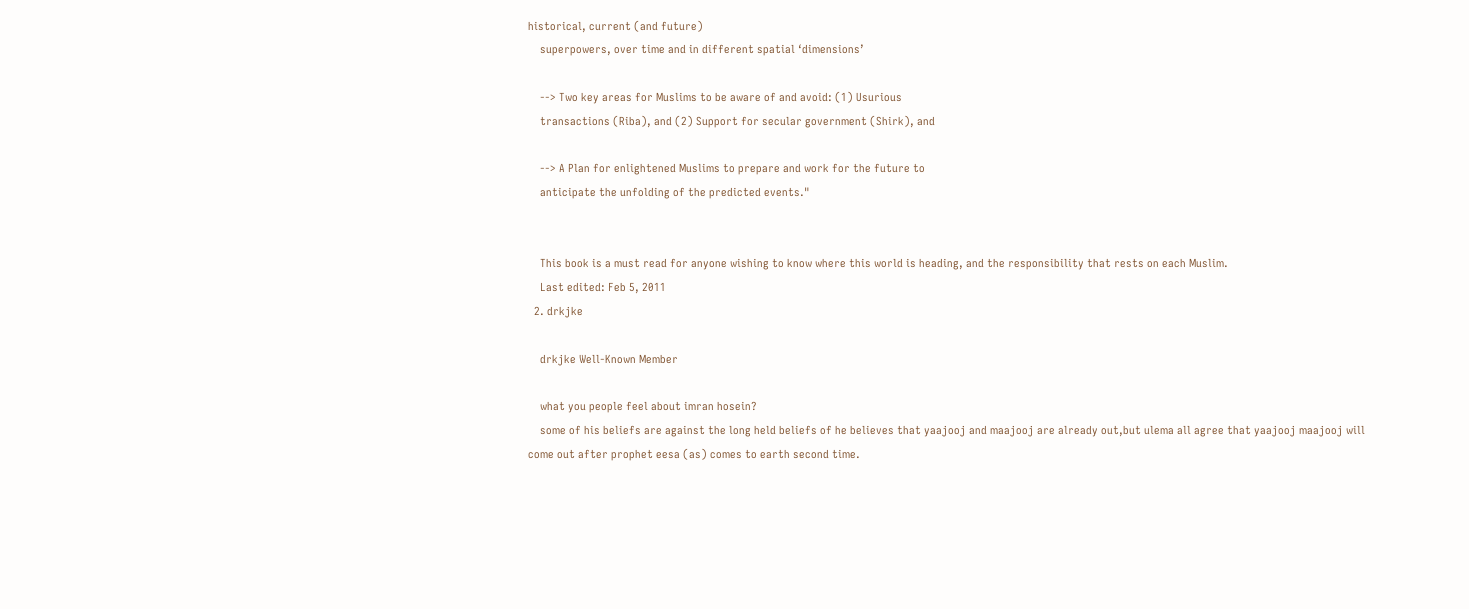historical, current (and future)
    superpowers, over time and in different spatial ‘dimensions’

    --> Two key areas for Muslims to be aware of and avoid: (1) Usurious
    transactions (Riba), and (2) Support for secular government (Shirk), and

    --> A Plan for enlightened Muslims to prepare and work for the future to
    anticipate the unfolding of the predicted events."


    This book is a must read for anyone wishing to know where this world is heading, and the responsibility that rests on each Muslim.
    Last edited: Feb 5, 2011
  2. drkjke

    drkjke Well-Known Member

    what you people feel about imran hosein?
    some of his beliefs are against the long held beliefs of he believes that yaajooj and maajooj are already out,but ulema all agree that yaajooj maajooj will come out after prophet eesa (as) comes to earth second time.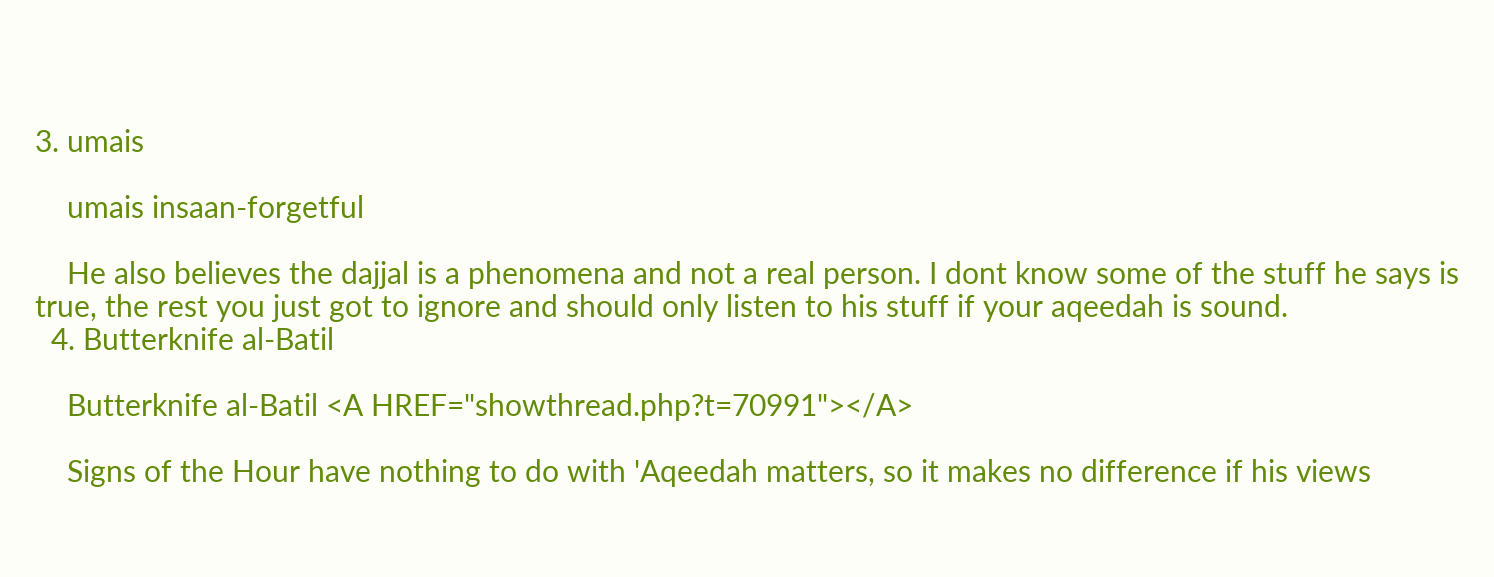3. umais

    umais insaan-forgetful

    He also believes the dajjal is a phenomena and not a real person. I dont know some of the stuff he says is true, the rest you just got to ignore and should only listen to his stuff if your aqeedah is sound.
  4. Butterknife al-Batil

    Butterknife al-Batil <A HREF="showthread.php?t=70991"></A>

    Signs of the Hour have nothing to do with 'Aqeedah matters, so it makes no difference if his views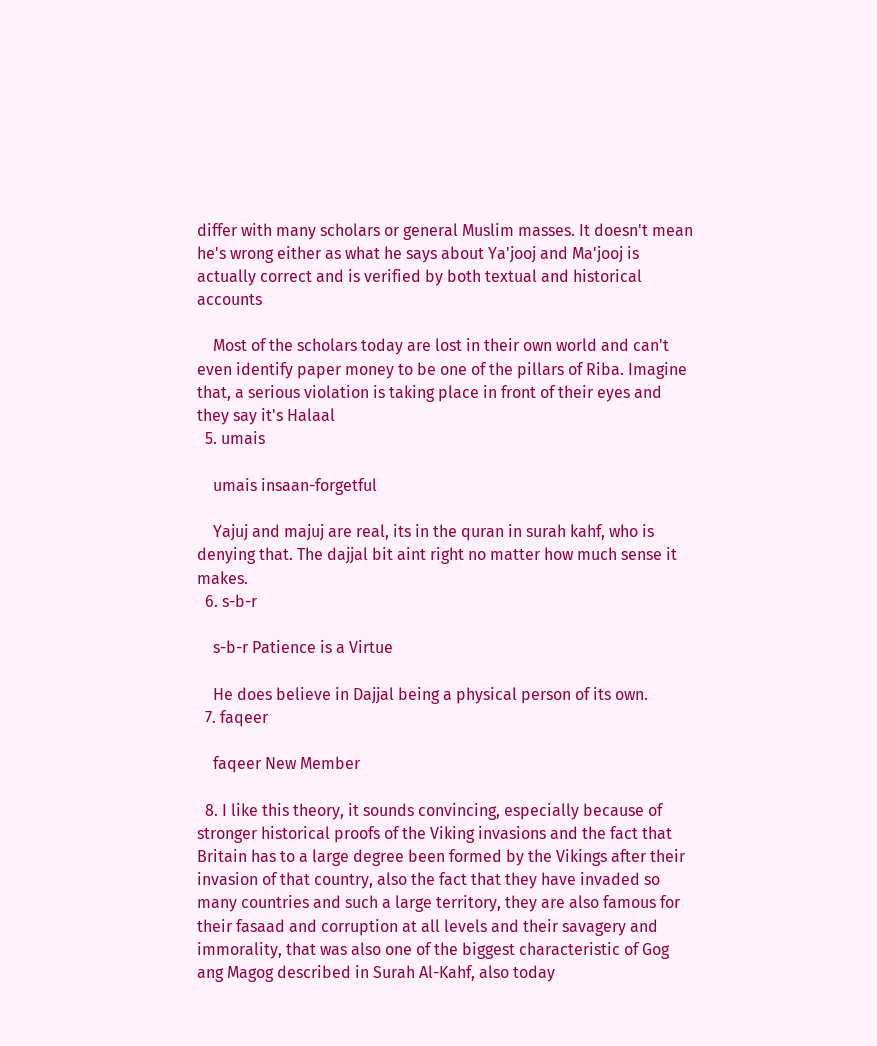differ with many scholars or general Muslim masses. It doesn't mean he's wrong either as what he says about Ya'jooj and Ma'jooj is actually correct and is verified by both textual and historical accounts

    Most of the scholars today are lost in their own world and can't even identify paper money to be one of the pillars of Riba. Imagine that, a serious violation is taking place in front of their eyes and they say it's Halaal
  5. umais

    umais insaan-forgetful

    Yajuj and majuj are real, its in the quran in surah kahf, who is denying that. The dajjal bit aint right no matter how much sense it makes.
  6. s-b-r

    s-b-r Patience is a Virtue

    He does believe in Dajjal being a physical person of its own.
  7. faqeer

    faqeer New Member

  8. I like this theory, it sounds convincing, especially because of stronger historical proofs of the Viking invasions and the fact that Britain has to a large degree been formed by the Vikings after their invasion of that country, also the fact that they have invaded so many countries and such a large territory, they are also famous for their fasaad and corruption at all levels and their savagery and immorality, that was also one of the biggest characteristic of Gog ang Magog described in Surah Al-Kahf, also today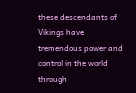these descendants of Vikings have tremendous power and control in the world through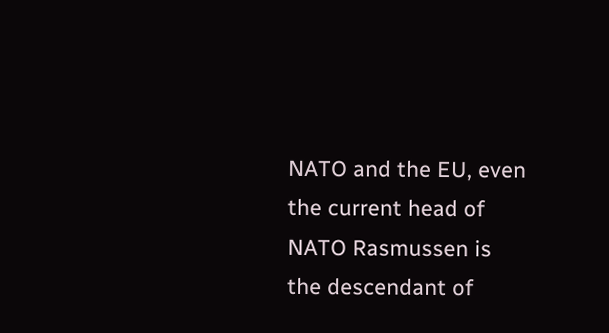NATO and the EU, even the current head of NATO Rasmussen is the descendant of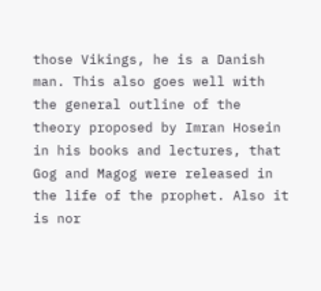those Vikings, he is a Danish man. This also goes well with the general outline of the theory proposed by Imran Hosein in his books and lectures, that Gog and Magog were released in the life of the prophet. Also it is nor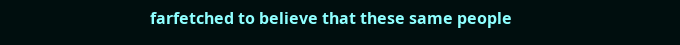farfetched to believe that these same people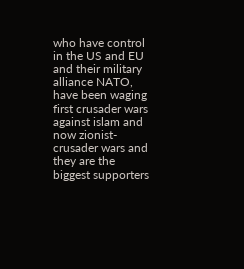who have control in the US and EU and their military alliance NATO, have been waging first crusader wars against islam and now zionist-crusader wars and they are the biggest supporters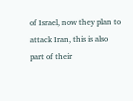of Israel, now they plan to attack Iran, this is also part of their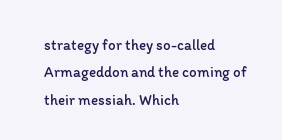strategy for they so-called Armageddon and the coming of their messiah. Which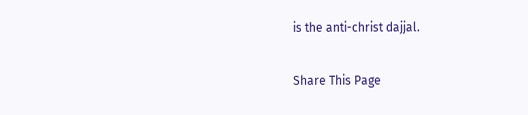is the anti-christ dajjal.

Share This Page